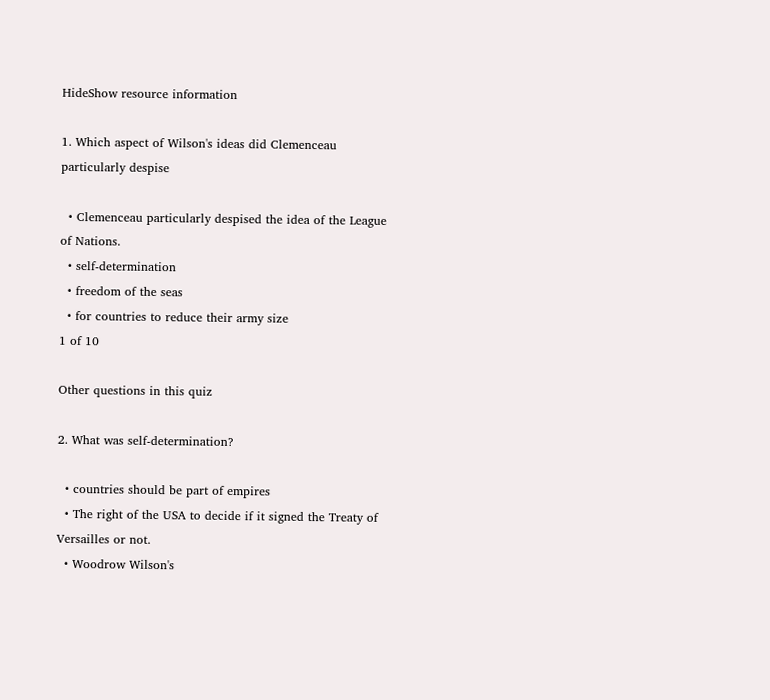HideShow resource information

1. Which aspect of Wilson's ideas did Clemenceau particularly despise

  • Clemenceau particularly despised the idea of the League of Nations.
  • self-determination
  • freedom of the seas
  • for countries to reduce their army size
1 of 10

Other questions in this quiz

2. What was self-determination?

  • countries should be part of empires
  • The right of the USA to decide if it signed the Treaty of Versailles or not.
  • Woodrow Wilson's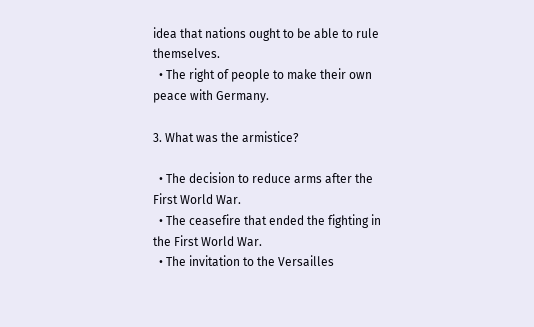idea that nations ought to be able to rule themselves.
  • The right of people to make their own peace with Germany.

3. What was the armistice?

  • The decision to reduce arms after the First World War.
  • The ceasefire that ended the fighting in the First World War.
  • The invitation to the Versailles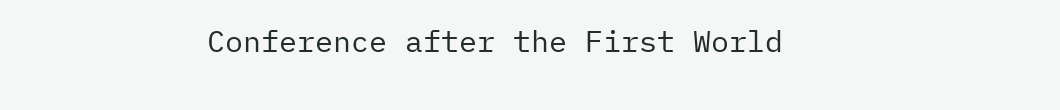Conference after the First World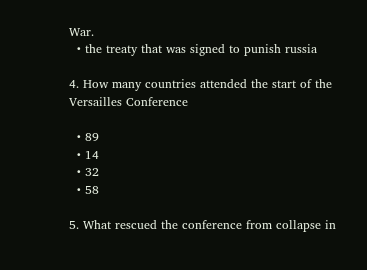War.
  • the treaty that was signed to punish russia

4. How many countries attended the start of the Versailles Conference

  • 89
  • 14
  • 32
  • 58

5. What rescued the conference from collapse in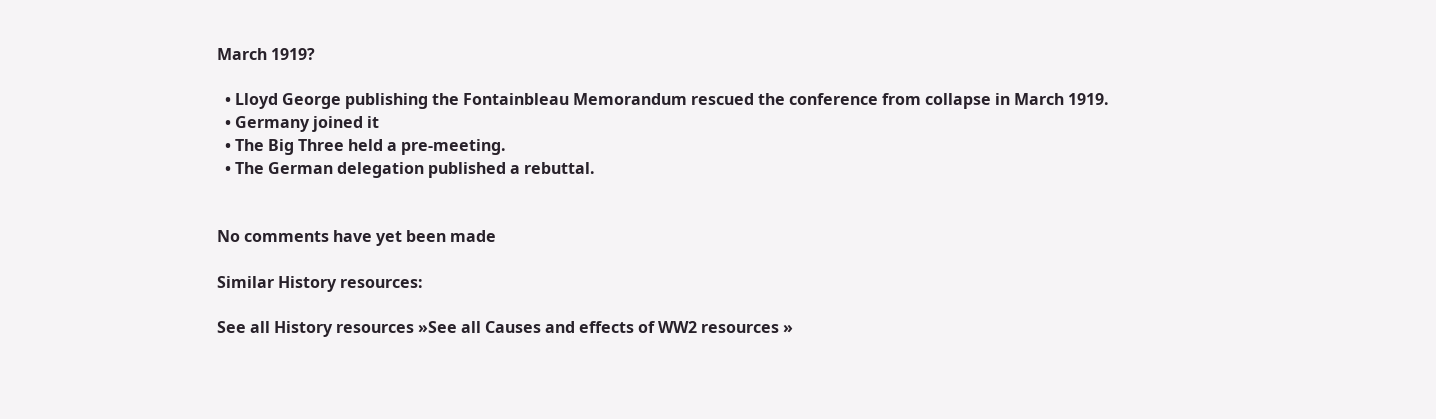March 1919?

  • Lloyd George publishing the Fontainbleau Memorandum rescued the conference from collapse in March 1919.
  • Germany joined it
  • The Big Three held a pre-meeting.
  • The German delegation published a rebuttal.


No comments have yet been made

Similar History resources:

See all History resources »See all Causes and effects of WW2 resources »